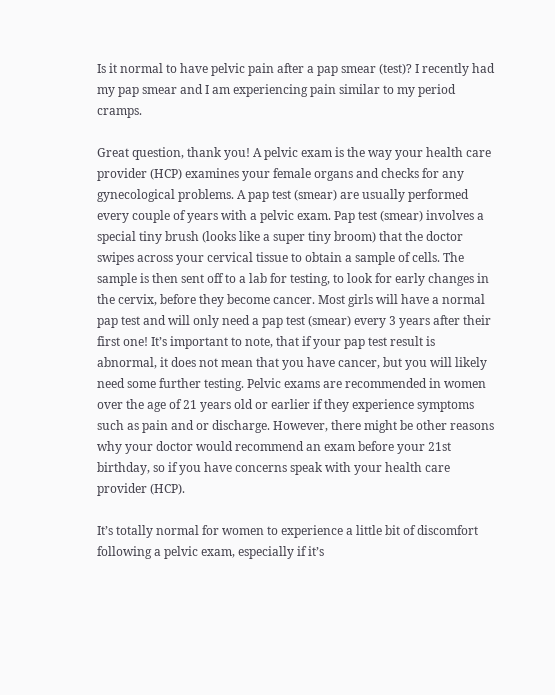Is it normal to have pelvic pain after a pap smear (test)? I recently had my pap smear and I am experiencing pain similar to my period cramps.

Great question, thank you! A pelvic exam is the way your health care provider (HCP) examines your female organs and checks for any gynecological problems. A pap test (smear) are usually performed every couple of years with a pelvic exam. Pap test (smear) involves a special tiny brush (looks like a super tiny broom) that the doctor swipes across your cervical tissue to obtain a sample of cells. The sample is then sent off to a lab for testing, to look for early changes in the cervix, before they become cancer. Most girls will have a normal pap test and will only need a pap test (smear) every 3 years after their first one! It’s important to note, that if your pap test result is abnormal, it does not mean that you have cancer, but you will likely need some further testing. Pelvic exams are recommended in women over the age of 21 years old or earlier if they experience symptoms such as pain and or discharge. However, there might be other reasons why your doctor would recommend an exam before your 21st birthday, so if you have concerns speak with your health care provider (HCP).

It’s totally normal for women to experience a little bit of discomfort following a pelvic exam, especially if it’s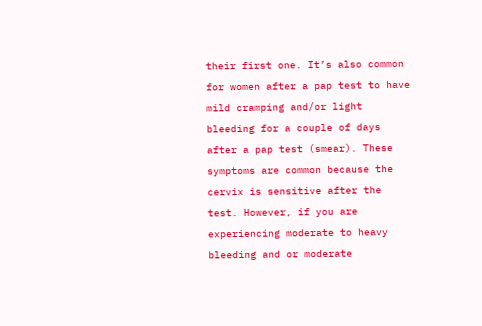their first one. It’s also common for women after a pap test to have mild cramping and/or light bleeding for a couple of days after a pap test (smear). These symptoms are common because the cervix is sensitive after the test. However, if you are experiencing moderate to heavy bleeding and or moderate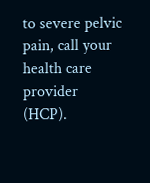to severe pelvic pain, call your health care provider (HCP).